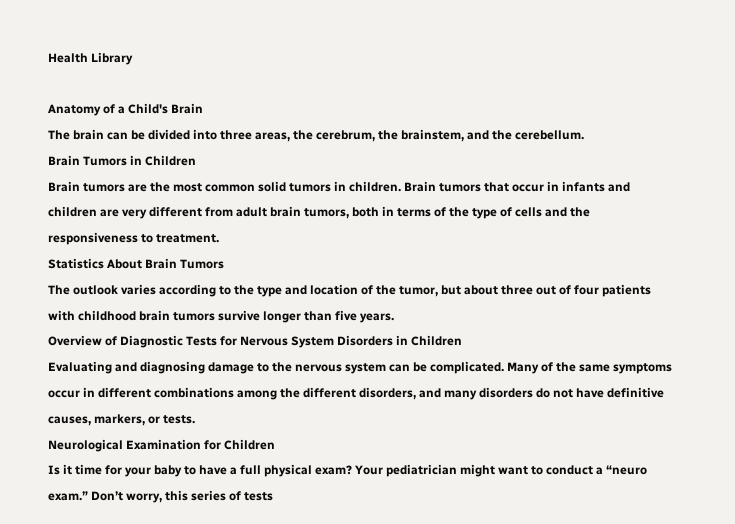Health Library

Anatomy of a Child's Brain
The brain can be divided into three areas, the cerebrum, the brainstem, and the cerebellum.
Brain Tumors in Children
Brain tumors are the most common solid tumors in children. Brain tumors that occur in infants and children are very different from adult brain tumors, both in terms of the type of cells and the responsiveness to treatment.
Statistics About Brain Tumors
The outlook varies according to the type and location of the tumor, but about three out of four patients with childhood brain tumors survive longer than five years.
Overview of Diagnostic Tests for Nervous System Disorders in Children
Evaluating and diagnosing damage to the nervous system can be complicated. Many of the same symptoms occur in different combinations among the different disorders, and many disorders do not have definitive causes, markers, or tests.
Neurological Examination for Children
Is it time for your baby to have a full physical exam? Your pediatrician might want to conduct a “neuro exam.” Don’t worry, this series of tests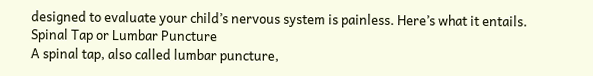designed to evaluate your child’s nervous system is painless. Here’s what it entails.
Spinal Tap or Lumbar Puncture
A spinal tap, also called lumbar puncture,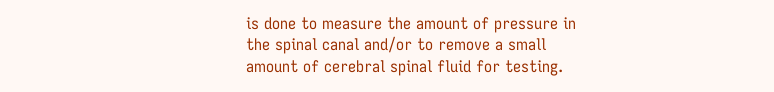is done to measure the amount of pressure in the spinal canal and/or to remove a small amount of cerebral spinal fluid for testing.